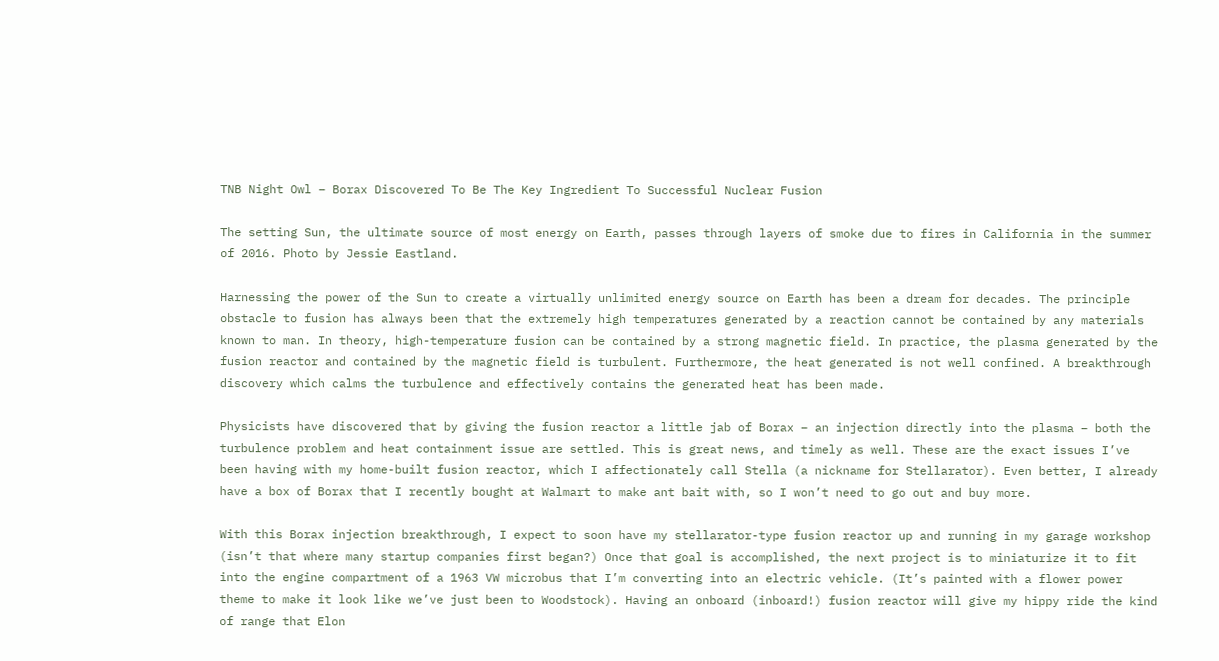TNB Night Owl – Borax Discovered To Be The Key Ingredient To Successful Nuclear Fusion

The setting Sun, the ultimate source of most energy on Earth, passes through layers of smoke due to fires in California in the summer of 2016. Photo by Jessie Eastland.

Harnessing the power of the Sun to create a virtually unlimited energy source on Earth has been a dream for decades. The principle obstacle to fusion has always been that the extremely high temperatures generated by a reaction cannot be contained by any materials known to man. In theory, high-temperature fusion can be contained by a strong magnetic field. In practice, the plasma generated by the fusion reactor and contained by the magnetic field is turbulent. Furthermore, the heat generated is not well confined. A breakthrough discovery which calms the turbulence and effectively contains the generated heat has been made.

Physicists have discovered that by giving the fusion reactor a little jab of Borax – an injection directly into the plasma – both the turbulence problem and heat containment issue are settled. This is great news, and timely as well. These are the exact issues I’ve been having with my home-built fusion reactor, which I affectionately call Stella (a nickname for Stellarator). Even better, I already have a box of Borax that I recently bought at Walmart to make ant bait with, so I won’t need to go out and buy more.

With this Borax injection breakthrough, I expect to soon have my stellarator-type fusion reactor up and running in my garage workshop (isn’t that where many startup companies first began?) Once that goal is accomplished, the next project is to miniaturize it to fit into the engine compartment of a 1963 VW microbus that I’m converting into an electric vehicle. (It’s painted with a flower power theme to make it look like we’ve just been to Woodstock). Having an onboard (inboard!) fusion reactor will give my hippy ride the kind of range that Elon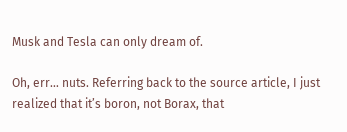Musk and Tesla can only dream of.

Oh, err… nuts. Referring back to the source article, I just realized that it’s boron, not Borax, that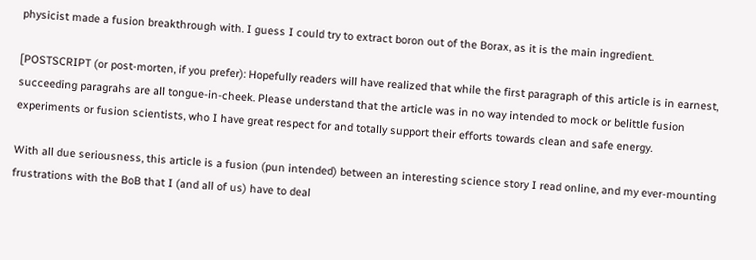physicist made a fusion breakthrough with. I guess I could try to extract boron out of the Borax, as it is the main ingredient.

[POSTSCRIPT (or post-morten, if you prefer): Hopefully readers will have realized that while the first paragraph of this article is in earnest, succeeding paragrahs are all tongue-in-cheek. Please understand that the article was in no way intended to mock or belittle fusion experiments or fusion scientists, who I have great respect for and totally support their efforts towards clean and safe energy.

With all due seriousness, this article is a fusion (pun intended) between an interesting science story I read online, and my ever-mounting frustrations with the BoB that I (and all of us) have to deal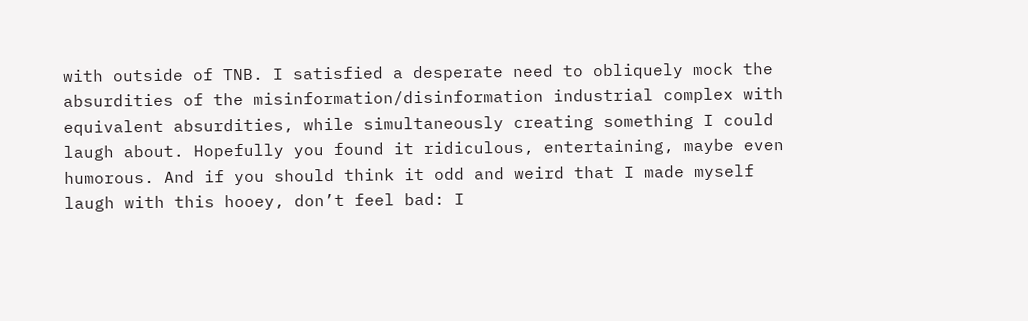with outside of TNB. I satisfied a desperate need to obliquely mock the absurdities of the misinformation/disinformation industrial complex with equivalent absurdities, while simultaneously creating something I could laugh about. Hopefully you found it ridiculous, entertaining, maybe even humorous. And if you should think it odd and weird that I made myself laugh with this hooey, don’t feel bad: I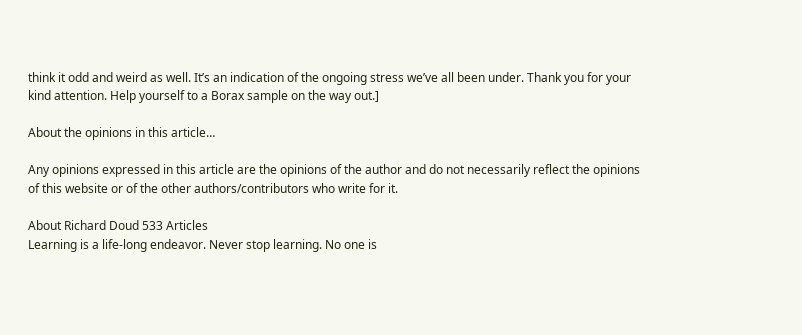think it odd and weird as well. It’s an indication of the ongoing stress we’ve all been under. Thank you for your kind attention. Help yourself to a Borax sample on the way out.]

About the opinions in this article…

Any opinions expressed in this article are the opinions of the author and do not necessarily reflect the opinions of this website or of the other authors/contributors who write for it.

About Richard Doud 533 Articles
Learning is a life-long endeavor. Never stop learning. No one is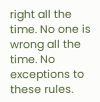right all the time. No one is wrong all the time. No exceptions to these rules.